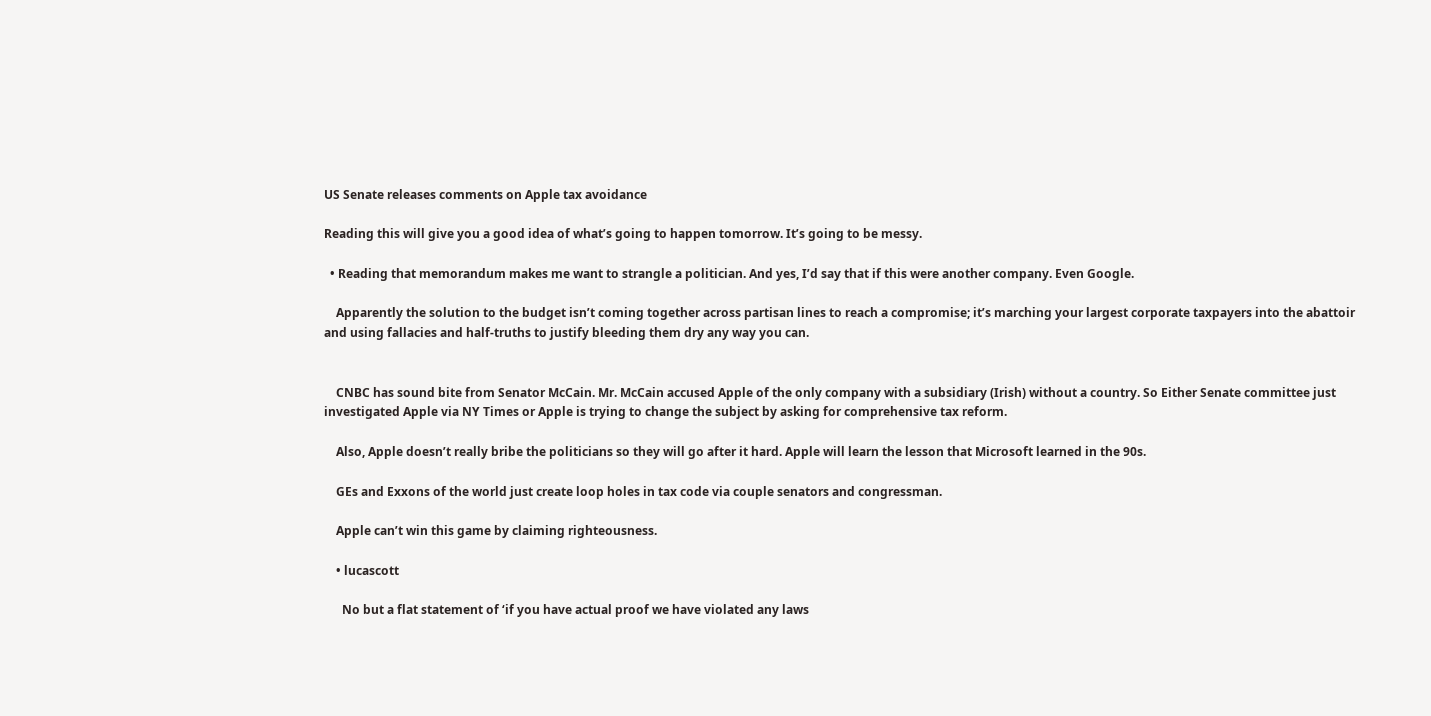US Senate releases comments on Apple tax avoidance

Reading this will give you a good idea of what’s going to happen tomorrow. It’s going to be messy.

  • Reading that memorandum makes me want to strangle a politician. And yes, I’d say that if this were another company. Even Google.

    Apparently the solution to the budget isn’t coming together across partisan lines to reach a compromise; it’s marching your largest corporate taxpayers into the abattoir and using fallacies and half-truths to justify bleeding them dry any way you can.


    CNBC has sound bite from Senator McCain. Mr. McCain accused Apple of the only company with a subsidiary (Irish) without a country. So Either Senate committee just investigated Apple via NY Times or Apple is trying to change the subject by asking for comprehensive tax reform.

    Also, Apple doesn’t really bribe the politicians so they will go after it hard. Apple will learn the lesson that Microsoft learned in the 90s.

    GEs and Exxons of the world just create loop holes in tax code via couple senators and congressman.

    Apple can’t win this game by claiming righteousness.

    • lucascott

      No but a flat statement of ‘if you have actual proof we have violated any laws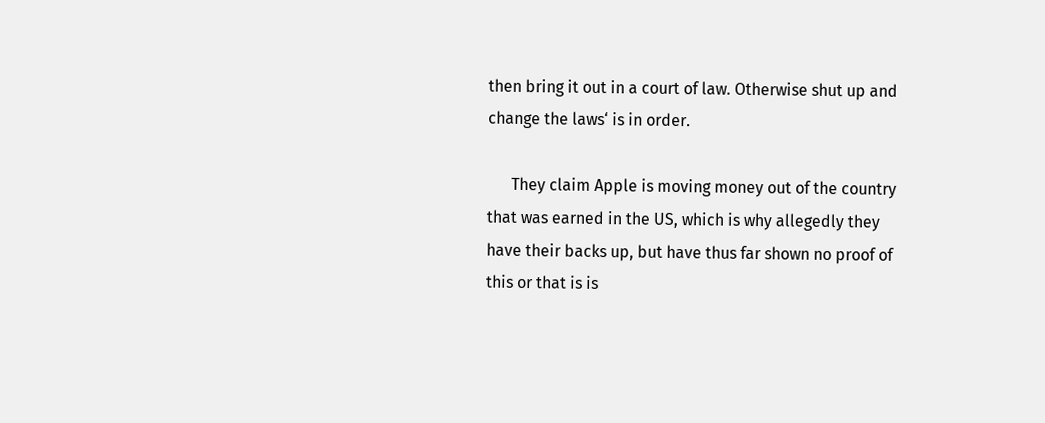then bring it out in a court of law. Otherwise shut up and change the laws‘ is in order.

      They claim Apple is moving money out of the country that was earned in the US, which is why allegedly they have their backs up, but have thus far shown no proof of this or that is is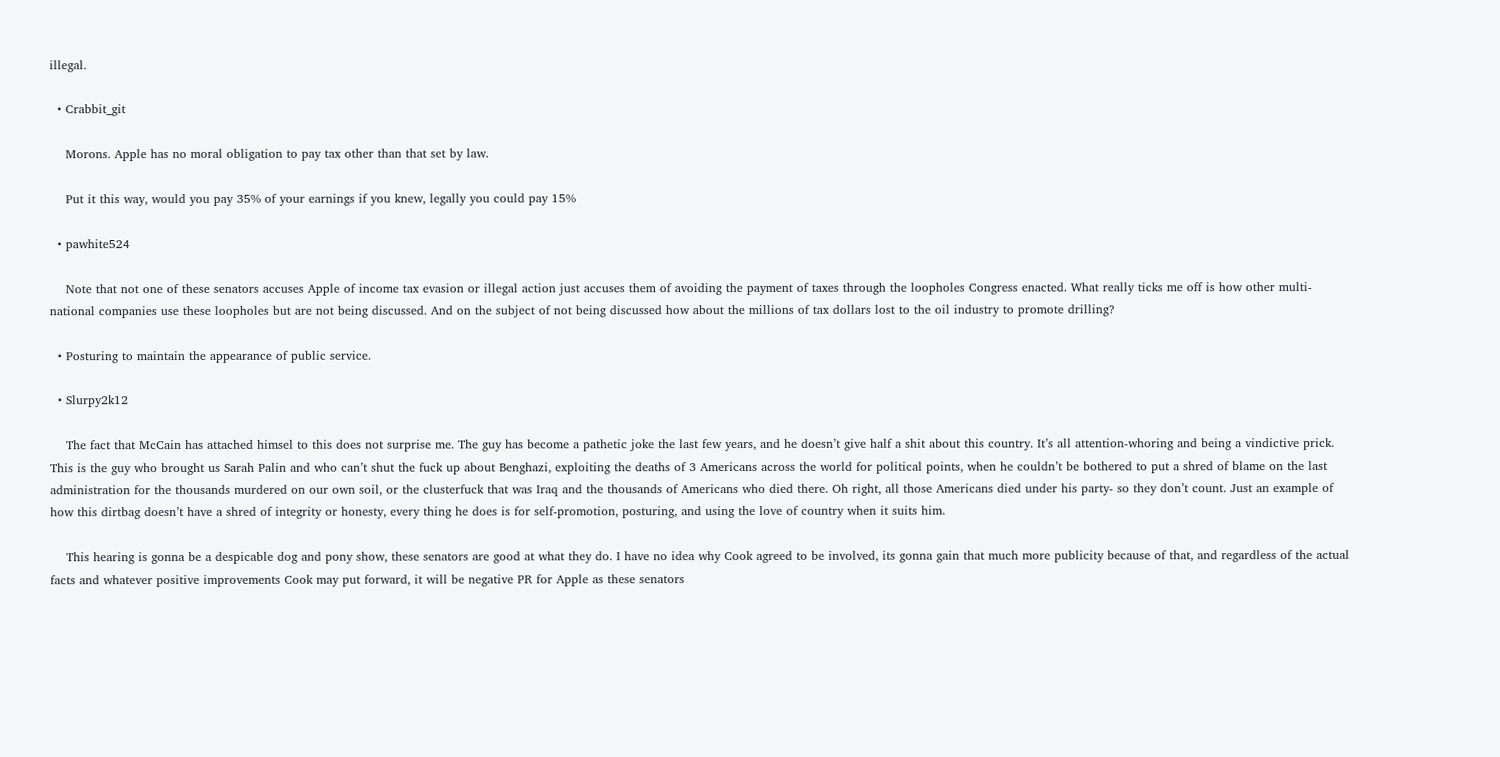illegal.

  • Crabbit_git

    Morons. Apple has no moral obligation to pay tax other than that set by law.

    Put it this way, would you pay 35% of your earnings if you knew, legally you could pay 15%

  • pawhite524

    Note that not one of these senators accuses Apple of income tax evasion or illegal action just accuses them of avoiding the payment of taxes through the loopholes Congress enacted. What really ticks me off is how other multi-national companies use these loopholes but are not being discussed. And on the subject of not being discussed how about the millions of tax dollars lost to the oil industry to promote drilling?

  • Posturing to maintain the appearance of public service.

  • Slurpy2k12

    The fact that McCain has attached himsel to this does not surprise me. The guy has become a pathetic joke the last few years, and he doesn’t give half a shit about this country. It’s all attention-whoring and being a vindictive prick. This is the guy who brought us Sarah Palin and who can’t shut the fuck up about Benghazi, exploiting the deaths of 3 Americans across the world for political points, when he couldn’t be bothered to put a shred of blame on the last administration for the thousands murdered on our own soil, or the clusterfuck that was Iraq and the thousands of Americans who died there. Oh right, all those Americans died under his party- so they don’t count. Just an example of how this dirtbag doesn’t have a shred of integrity or honesty, every thing he does is for self-promotion, posturing, and using the love of country when it suits him.

    This hearing is gonna be a despicable dog and pony show, these senators are good at what they do. I have no idea why Cook agreed to be involved, its gonna gain that much more publicity because of that, and regardless of the actual facts and whatever positive improvements Cook may put forward, it will be negative PR for Apple as these senators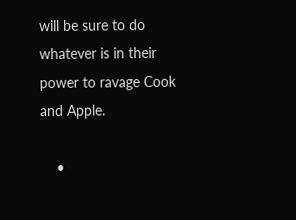will be sure to do whatever is in their power to ravage Cook and Apple.

    •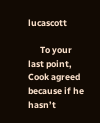lucascott

      To your last point, Cook agreed because if he hasn’t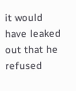it would have leaked out that he refused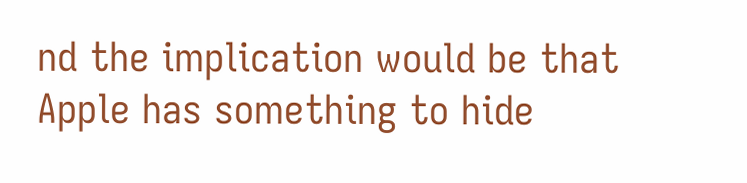nd the implication would be that Apple has something to hide